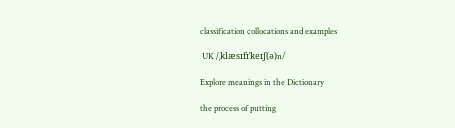classification collocations and examples

 UK /ˌklæsɪfɪˈkeɪʃ(ə)n/

Explore meanings in the Dictionary

the process of putting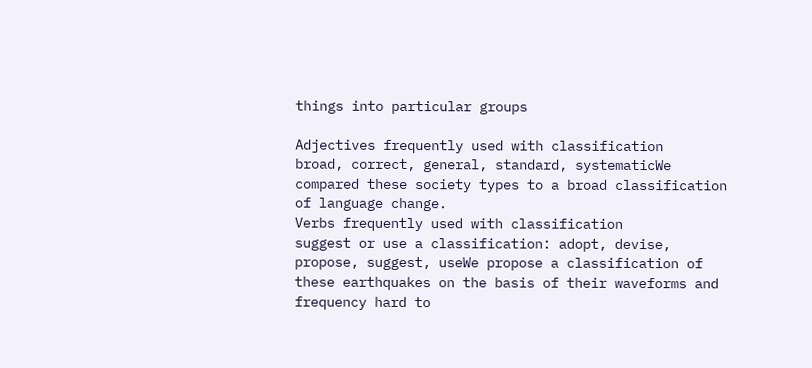things into particular groups

Adjectives frequently used with classification
broad, correct, general, standard, systematicWe compared these society types to a broad classification of language change.
Verbs frequently used with classification
suggest or use a classification: adopt, devise, propose, suggest, useWe propose a classification of these earthquakes on the basis of their waveforms and frequency hard to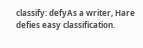classify: defyAs a writer, Hare defies easy classification.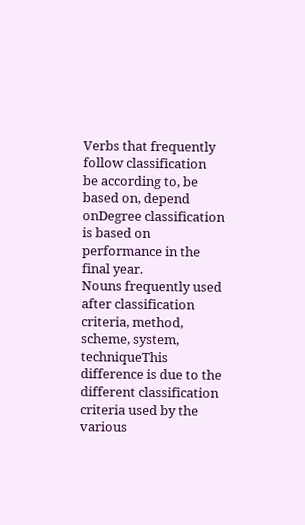Verbs that frequently follow classification
be according to, be based on, depend onDegree classification is based on performance in the final year.
Nouns frequently used after classification
criteria, method, scheme, system, techniqueThis difference is due to the different classification criteria used by the various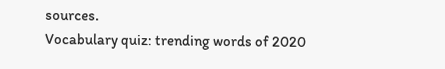sources.
Vocabulary quiz: trending words of 2020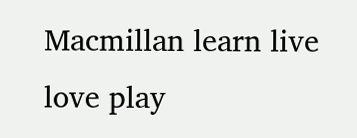Macmillan learn live love play